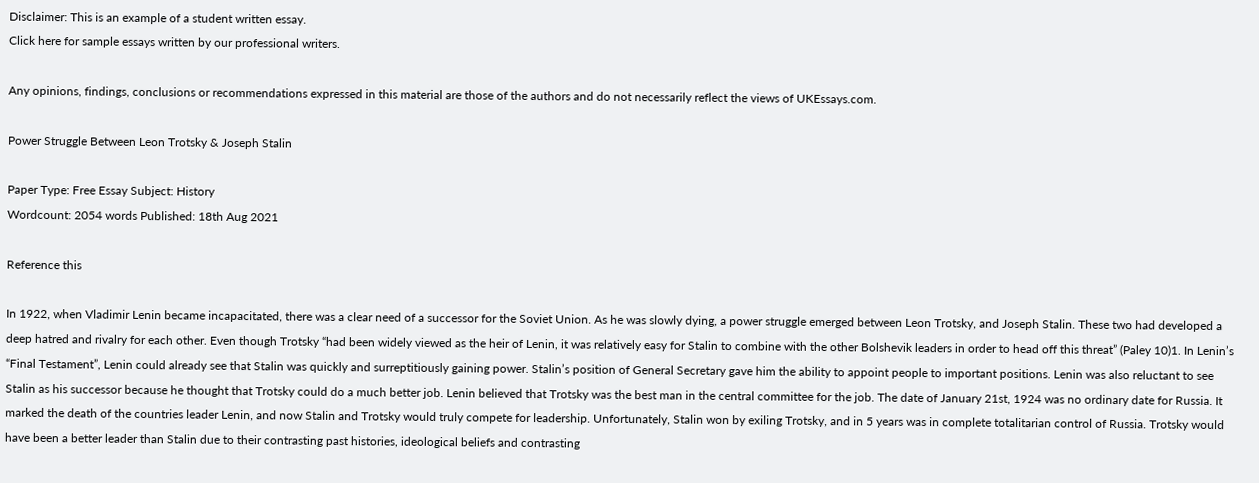Disclaimer: This is an example of a student written essay.
Click here for sample essays written by our professional writers.

Any opinions, findings, conclusions or recommendations expressed in this material are those of the authors and do not necessarily reflect the views of UKEssays.com.

Power Struggle Between Leon Trotsky & Joseph Stalin

Paper Type: Free Essay Subject: History
Wordcount: 2054 words Published: 18th Aug 2021

Reference this

In 1922, when Vladimir Lenin became incapacitated, there was a clear need of a successor for the Soviet Union. As he was slowly dying, a power struggle emerged between Leon Trotsky, and Joseph Stalin. These two had developed a deep hatred and rivalry for each other. Even though Trotsky “had been widely viewed as the heir of Lenin, it was relatively easy for Stalin to combine with the other Bolshevik leaders in order to head off this threat” (Paley 10)1. In Lenin’s “Final Testament”, Lenin could already see that Stalin was quickly and surreptitiously gaining power. Stalin’s position of General Secretary gave him the ability to appoint people to important positions. Lenin was also reluctant to see Stalin as his successor because he thought that Trotsky could do a much better job. Lenin believed that Trotsky was the best man in the central committee for the job. The date of January 21st, 1924 was no ordinary date for Russia. It marked the death of the countries leader Lenin, and now Stalin and Trotsky would truly compete for leadership. Unfortunately, Stalin won by exiling Trotsky, and in 5 years was in complete totalitarian control of Russia. Trotsky would have been a better leader than Stalin due to their contrasting past histories, ideological beliefs and contrasting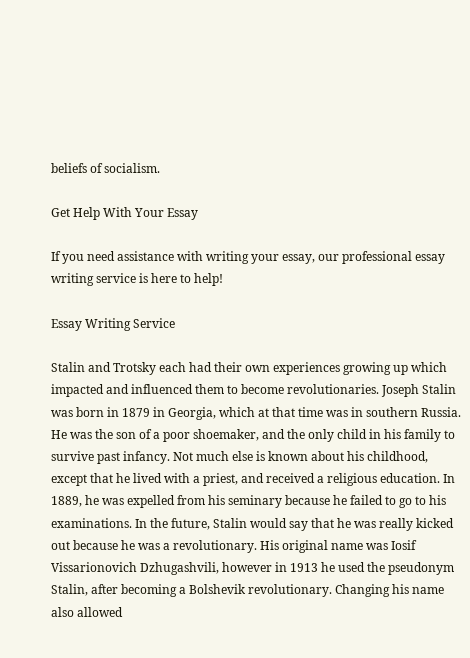beliefs of socialism.

Get Help With Your Essay

If you need assistance with writing your essay, our professional essay writing service is here to help!

Essay Writing Service

Stalin and Trotsky each had their own experiences growing up which impacted and influenced them to become revolutionaries. Joseph Stalin was born in 1879 in Georgia, which at that time was in southern Russia. He was the son of a poor shoemaker, and the only child in his family to survive past infancy. Not much else is known about his childhood, except that he lived with a priest, and received a religious education. In 1889, he was expelled from his seminary because he failed to go to his examinations. In the future, Stalin would say that he was really kicked out because he was a revolutionary. His original name was Iosif Vissarionovich Dzhugashvili, however in 1913 he used the pseudonym Stalin, after becoming a Bolshevik revolutionary. Changing his name also allowed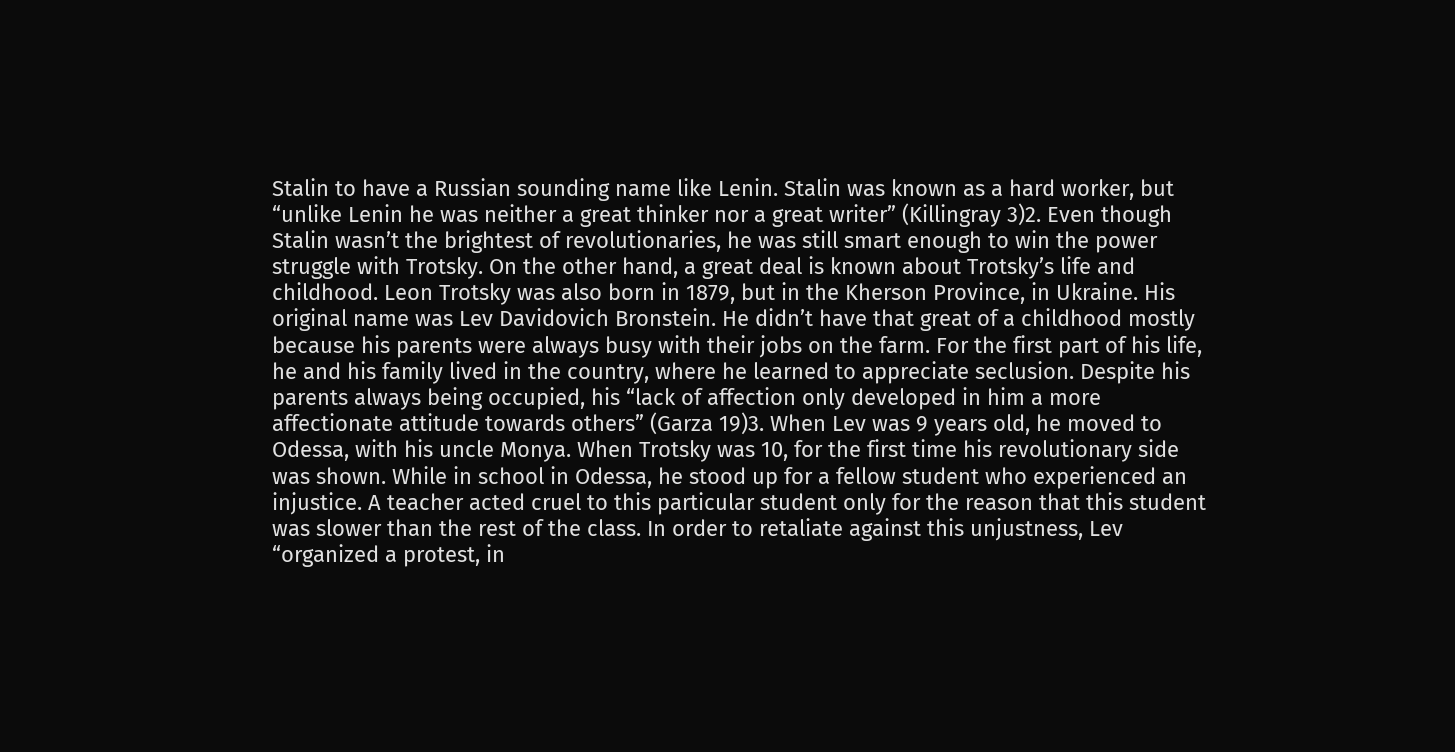Stalin to have a Russian sounding name like Lenin. Stalin was known as a hard worker, but “unlike Lenin he was neither a great thinker nor a great writer” (Killingray 3)2. Even though Stalin wasn’t the brightest of revolutionaries, he was still smart enough to win the power struggle with Trotsky. On the other hand, a great deal is known about Trotsky’s life and childhood. Leon Trotsky was also born in 1879, but in the Kherson Province, in Ukraine. His original name was Lev Davidovich Bronstein. He didn’t have that great of a childhood mostly because his parents were always busy with their jobs on the farm. For the first part of his life, he and his family lived in the country, where he learned to appreciate seclusion. Despite his parents always being occupied, his “lack of affection only developed in him a more affectionate attitude towards others” (Garza 19)3. When Lev was 9 years old, he moved to Odessa, with his uncle Monya. When Trotsky was 10, for the first time his revolutionary side was shown. While in school in Odessa, he stood up for a fellow student who experienced an injustice. A teacher acted cruel to this particular student only for the reason that this student was slower than the rest of the class. In order to retaliate against this unjustness, Lev “organized a protest, in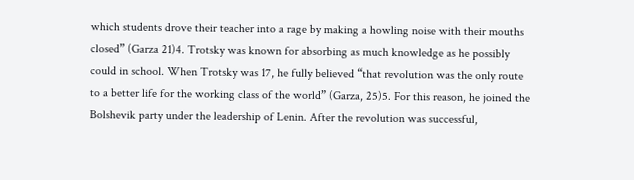which students drove their teacher into a rage by making a howling noise with their mouths closed” (Garza 21)4. Trotsky was known for absorbing as much knowledge as he possibly could in school. When Trotsky was 17, he fully believed “that revolution was the only route to a better life for the working class of the world” (Garza, 25)5. For this reason, he joined the Bolshevik party under the leadership of Lenin. After the revolution was successful,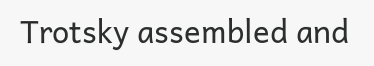Trotsky assembled and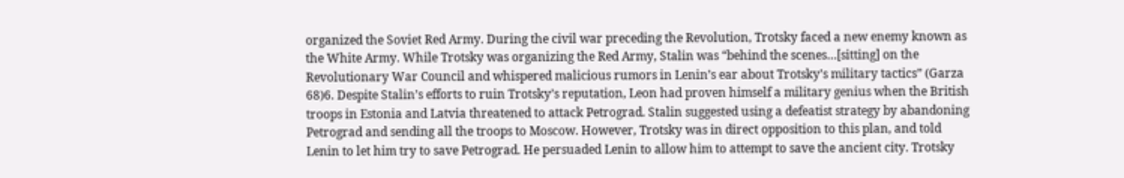organized the Soviet Red Army. During the civil war preceding the Revolution, Trotsky faced a new enemy known as the White Army. While Trotsky was organizing the Red Army, Stalin was “behind the scenes…[sitting] on the Revolutionary War Council and whispered malicious rumors in Lenin’s ear about Trotsky’s military tactics” (Garza 68)6. Despite Stalin’s efforts to ruin Trotsky’s reputation, Leon had proven himself a military genius when the British troops in Estonia and Latvia threatened to attack Petrograd. Stalin suggested using a defeatist strategy by abandoning Petrograd and sending all the troops to Moscow. However, Trotsky was in direct opposition to this plan, and told Lenin to let him try to save Petrograd. He persuaded Lenin to allow him to attempt to save the ancient city. Trotsky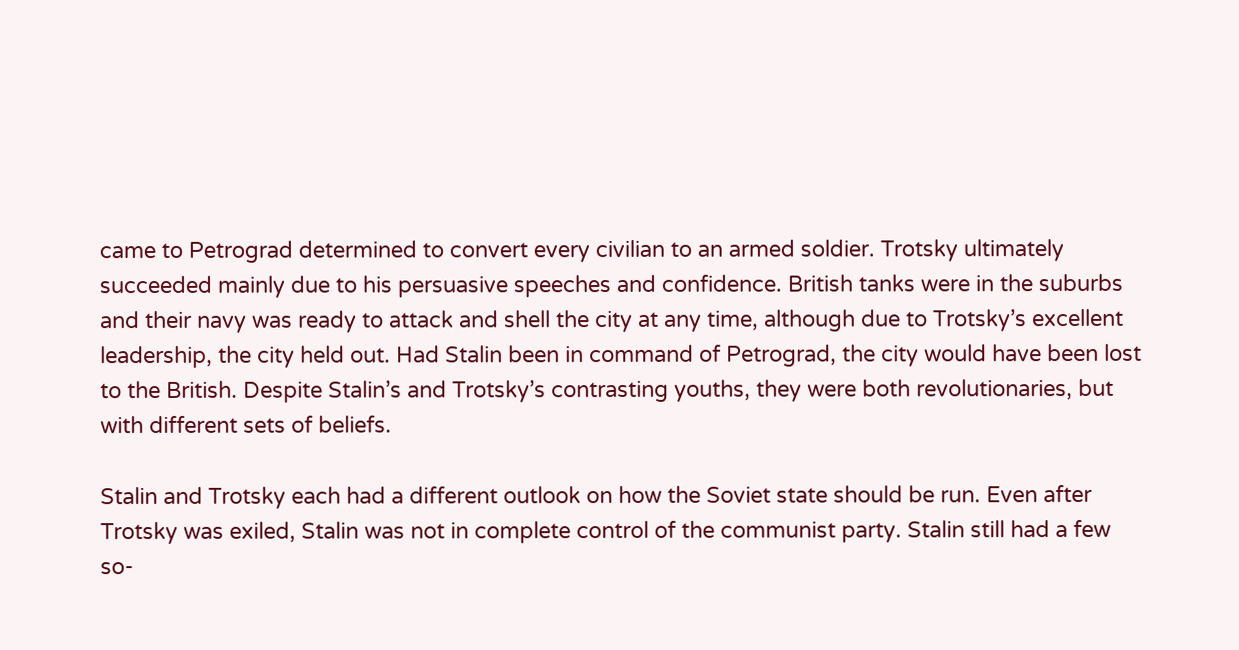came to Petrograd determined to convert every civilian to an armed soldier. Trotsky ultimately succeeded mainly due to his persuasive speeches and confidence. British tanks were in the suburbs and their navy was ready to attack and shell the city at any time, although due to Trotsky’s excellent leadership, the city held out. Had Stalin been in command of Petrograd, the city would have been lost to the British. Despite Stalin’s and Trotsky’s contrasting youths, they were both revolutionaries, but with different sets of beliefs.

Stalin and Trotsky each had a different outlook on how the Soviet state should be run. Even after Trotsky was exiled, Stalin was not in complete control of the communist party. Stalin still had a few so-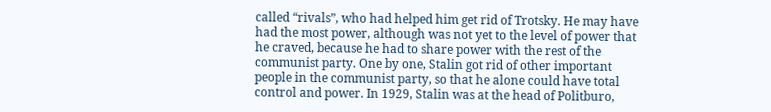called “rivals”, who had helped him get rid of Trotsky. He may have had the most power, although was not yet to the level of power that he craved, because he had to share power with the rest of the communist party. One by one, Stalin got rid of other important people in the communist party, so that he alone could have total control and power. In 1929, Stalin was at the head of Politburo,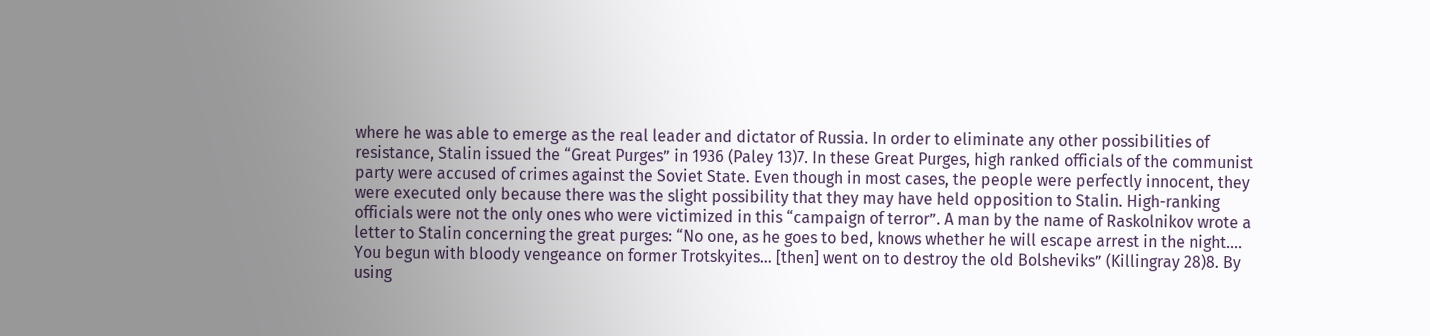where he was able to emerge as the real leader and dictator of Russia. In order to eliminate any other possibilities of resistance, Stalin issued the “Great Purges” in 1936 (Paley 13)7. In these Great Purges, high ranked officials of the communist party were accused of crimes against the Soviet State. Even though in most cases, the people were perfectly innocent, they were executed only because there was the slight possibility that they may have held opposition to Stalin. High-ranking officials were not the only ones who were victimized in this “campaign of terror”. A man by the name of Raskolnikov wrote a letter to Stalin concerning the great purges: “No one, as he goes to bed, knows whether he will escape arrest in the night…. You begun with bloody vengeance on former Trotskyites… [then] went on to destroy the old Bolsheviks” (Killingray 28)8. By using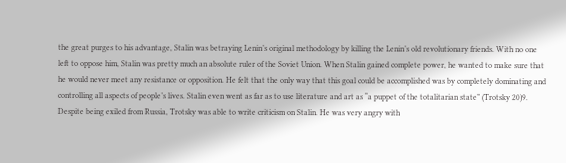the great purges to his advantage, Stalin was betraying Lenin’s original methodology by killing the Lenin’s old revolutionary friends. With no one left to oppose him, Stalin was pretty much an absolute ruler of the Soviet Union. When Stalin gained complete power, he wanted to make sure that he would never meet any resistance or opposition. He felt that the only way that this goal could be accomplished was by completely dominating and controlling all aspects of people’s lives. Stalin even went as far as to use literature and art as “a puppet of the totalitarian state” (Trotsky 20)9. Despite being exiled from Russia, Trotsky was able to write criticism on Stalin. He was very angry with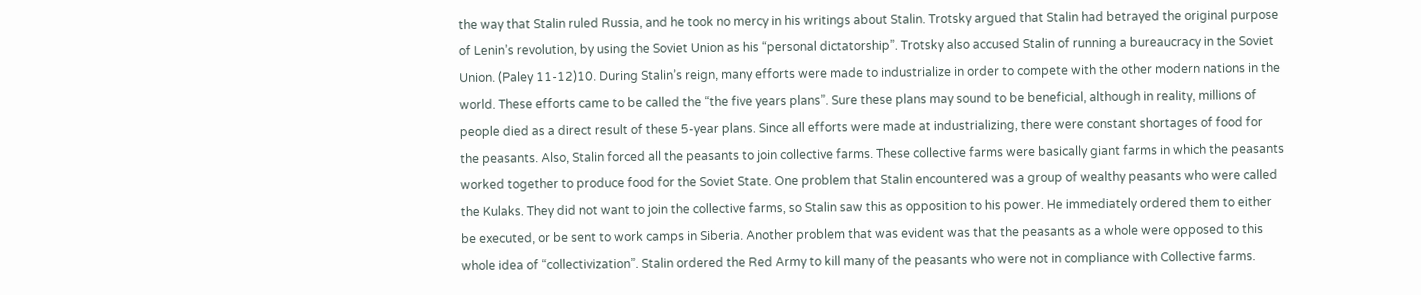the way that Stalin ruled Russia, and he took no mercy in his writings about Stalin. Trotsky argued that Stalin had betrayed the original purpose of Lenin’s revolution, by using the Soviet Union as his “personal dictatorship”. Trotsky also accused Stalin of running a bureaucracy in the Soviet Union. (Paley 11-12)10. During Stalin’s reign, many efforts were made to industrialize in order to compete with the other modern nations in the world. These efforts came to be called the “the five years plans”. Sure these plans may sound to be beneficial, although in reality, millions of people died as a direct result of these 5-year plans. Since all efforts were made at industrializing, there were constant shortages of food for the peasants. Also, Stalin forced all the peasants to join collective farms. These collective farms were basically giant farms in which the peasants worked together to produce food for the Soviet State. One problem that Stalin encountered was a group of wealthy peasants who were called the Kulaks. They did not want to join the collective farms, so Stalin saw this as opposition to his power. He immediately ordered them to either be executed, or be sent to work camps in Siberia. Another problem that was evident was that the peasants as a whole were opposed to this whole idea of “collectivization”. Stalin ordered the Red Army to kill many of the peasants who were not in compliance with Collective farms.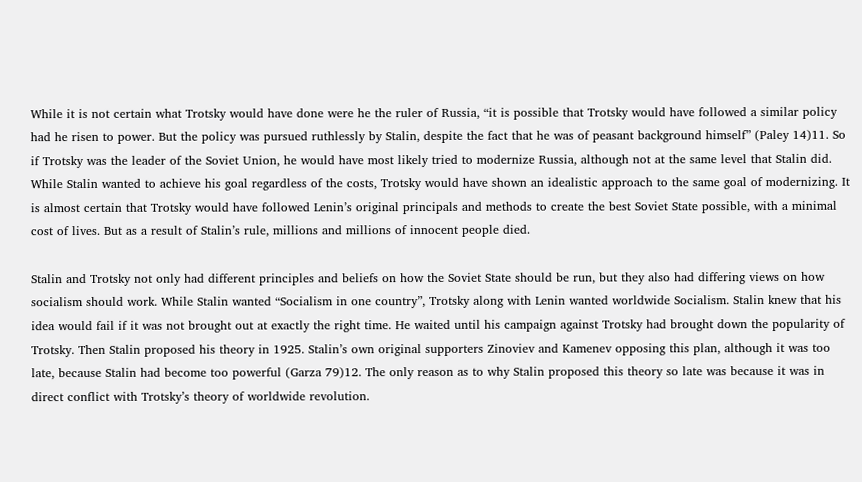While it is not certain what Trotsky would have done were he the ruler of Russia, “it is possible that Trotsky would have followed a similar policy had he risen to power. But the policy was pursued ruthlessly by Stalin, despite the fact that he was of peasant background himself” (Paley 14)11. So if Trotsky was the leader of the Soviet Union, he would have most likely tried to modernize Russia, although not at the same level that Stalin did. While Stalin wanted to achieve his goal regardless of the costs, Trotsky would have shown an idealistic approach to the same goal of modernizing. It is almost certain that Trotsky would have followed Lenin’s original principals and methods to create the best Soviet State possible, with a minimal cost of lives. But as a result of Stalin’s rule, millions and millions of innocent people died.

Stalin and Trotsky not only had different principles and beliefs on how the Soviet State should be run, but they also had differing views on how socialism should work. While Stalin wanted “Socialism in one country”, Trotsky along with Lenin wanted worldwide Socialism. Stalin knew that his idea would fail if it was not brought out at exactly the right time. He waited until his campaign against Trotsky had brought down the popularity of Trotsky. Then Stalin proposed his theory in 1925. Stalin’s own original supporters Zinoviev and Kamenev opposing this plan, although it was too late, because Stalin had become too powerful (Garza 79)12. The only reason as to why Stalin proposed this theory so late was because it was in direct conflict with Trotsky’s theory of worldwide revolution.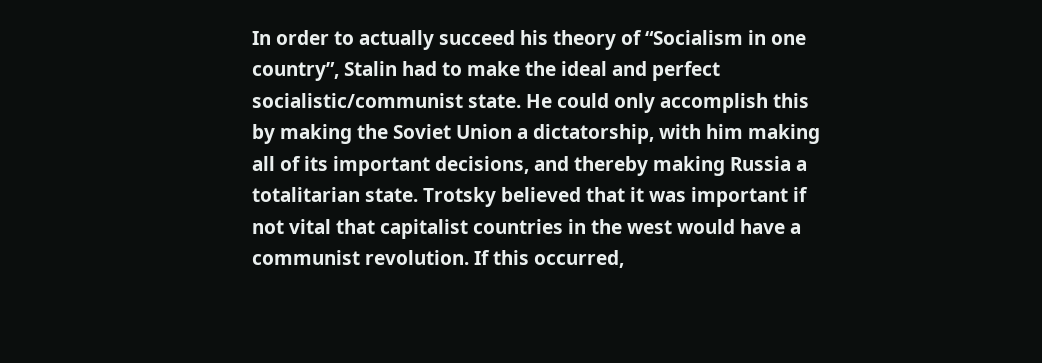In order to actually succeed his theory of “Socialism in one country”, Stalin had to make the ideal and perfect socialistic/communist state. He could only accomplish this by making the Soviet Union a dictatorship, with him making all of its important decisions, and thereby making Russia a totalitarian state. Trotsky believed that it was important if not vital that capitalist countries in the west would have a communist revolution. If this occurred,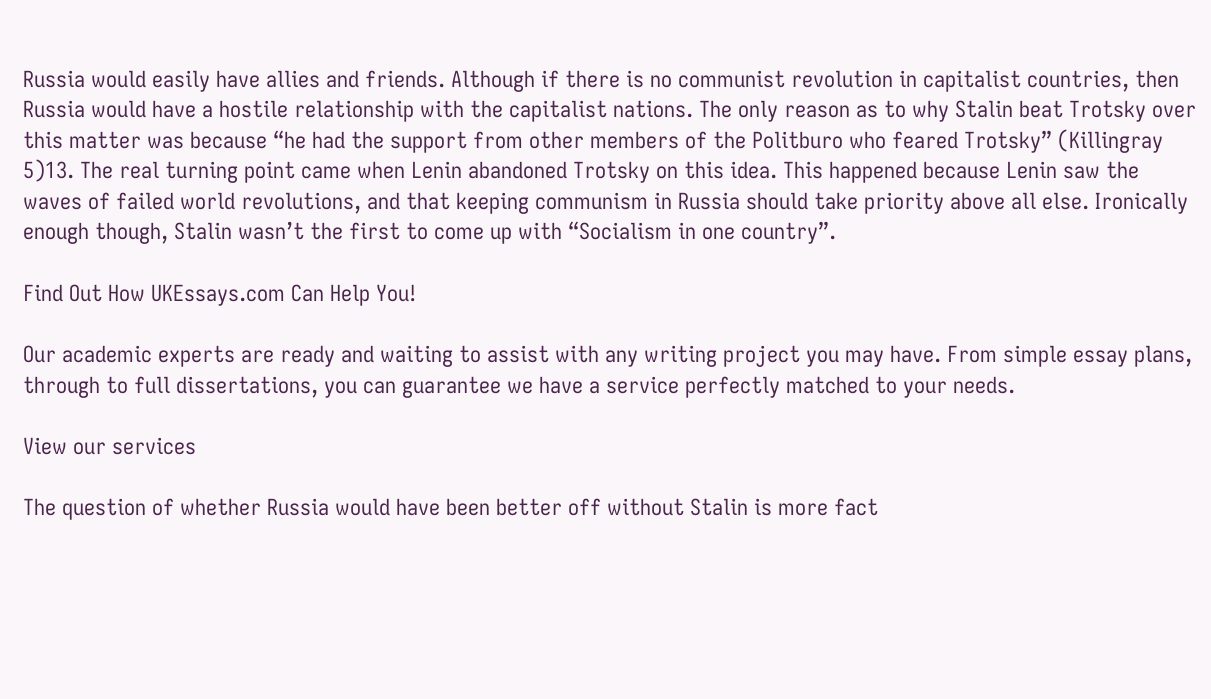Russia would easily have allies and friends. Although if there is no communist revolution in capitalist countries, then Russia would have a hostile relationship with the capitalist nations. The only reason as to why Stalin beat Trotsky over this matter was because “he had the support from other members of the Politburo who feared Trotsky” (Killingray 5)13. The real turning point came when Lenin abandoned Trotsky on this idea. This happened because Lenin saw the waves of failed world revolutions, and that keeping communism in Russia should take priority above all else. Ironically enough though, Stalin wasn’t the first to come up with “Socialism in one country”.

Find Out How UKEssays.com Can Help You!

Our academic experts are ready and waiting to assist with any writing project you may have. From simple essay plans, through to full dissertations, you can guarantee we have a service perfectly matched to your needs.

View our services

The question of whether Russia would have been better off without Stalin is more fact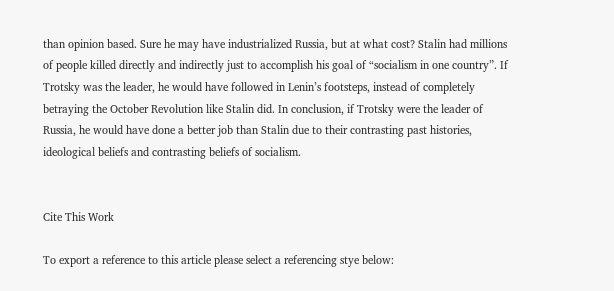than opinion based. Sure he may have industrialized Russia, but at what cost? Stalin had millions of people killed directly and indirectly just to accomplish his goal of “socialism in one country”. If Trotsky was the leader, he would have followed in Lenin’s footsteps, instead of completely betraying the October Revolution like Stalin did. In conclusion, if Trotsky were the leader of Russia, he would have done a better job than Stalin due to their contrasting past histories, ideological beliefs and contrasting beliefs of socialism.


Cite This Work

To export a reference to this article please select a referencing stye below: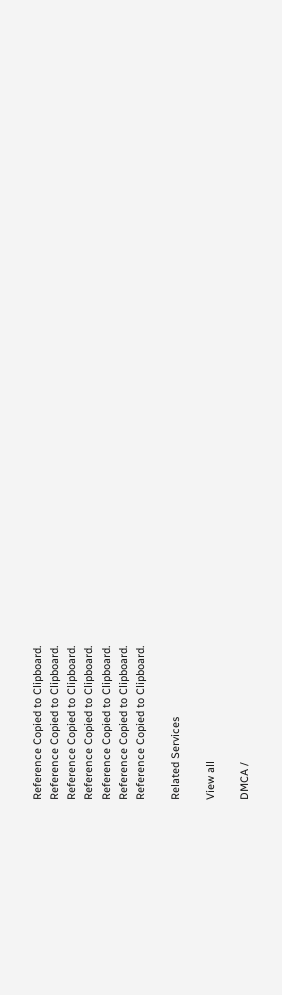Reference Copied to Clipboard.
Reference Copied to Clipboard.
Reference Copied to Clipboard.
Reference Copied to Clipboard.
Reference Copied to Clipboard.
Reference Copied to Clipboard.
Reference Copied to Clipboard.

Related Services

View all

DMCA /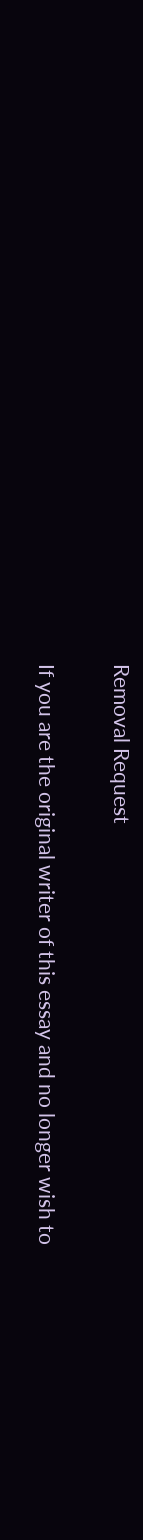Removal Request

If you are the original writer of this essay and no longer wish to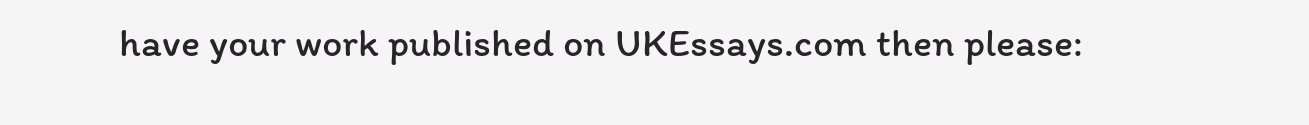have your work published on UKEssays.com then please: